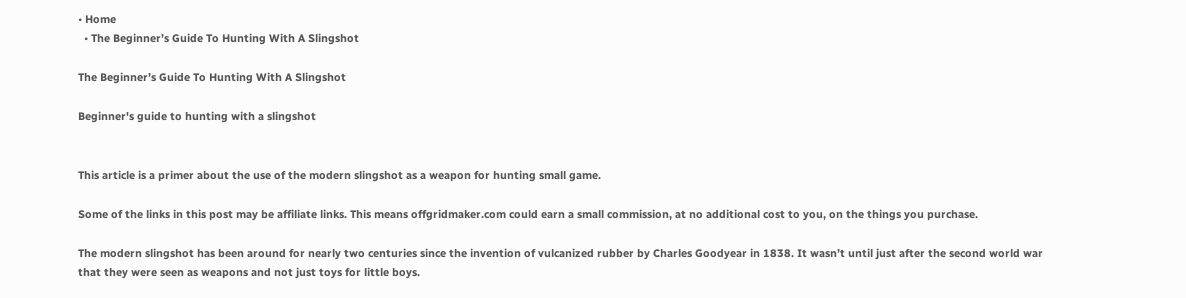• Home
  • The Beginner’s Guide To Hunting With A Slingshot

The Beginner’s Guide To Hunting With A Slingshot

Beginner's guide to hunting with a slingshot


This article is a primer about the use of the modern slingshot as a weapon for hunting small game.

Some of the links in this post may be affiliate links. This means offgridmaker.com could earn a small commission, at no additional cost to you, on the things you purchase.

The modern slingshot has been around for nearly two centuries since the invention of vulcanized rubber by Charles Goodyear in 1838. It wasn’t until just after the second world war that they were seen as weapons and not just toys for little boys.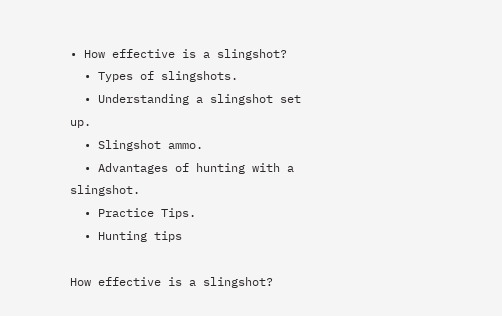• How effective is a slingshot?
  • Types of slingshots.
  • Understanding a slingshot set up.
  • Slingshot ammo.
  • Advantages of hunting with a slingshot.
  • Practice Tips.
  • Hunting tips

How effective is a slingshot?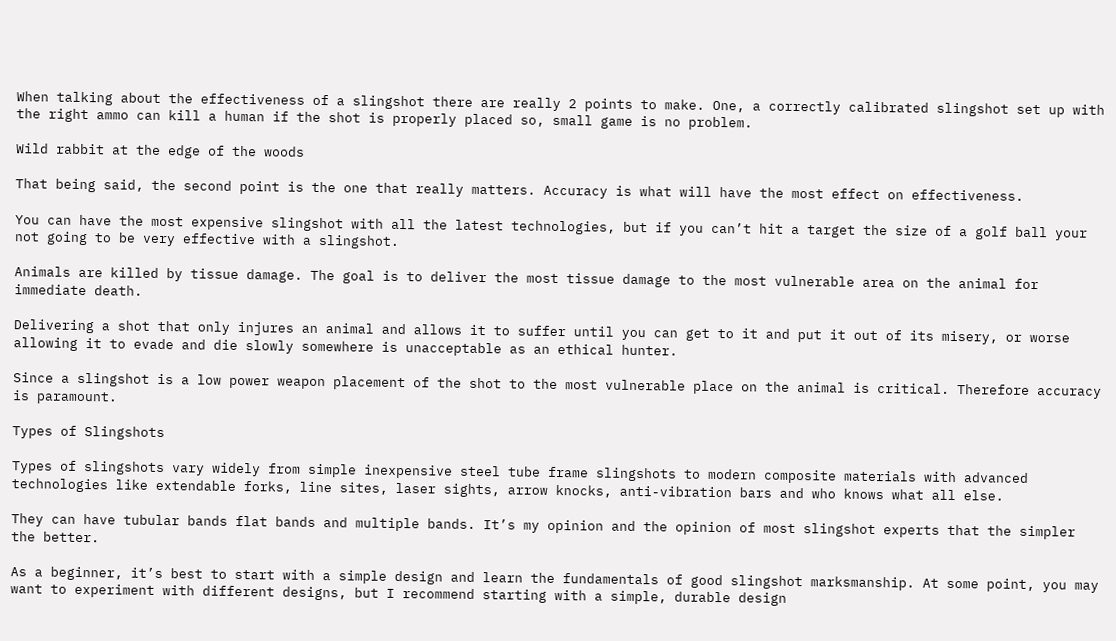When talking about the effectiveness of a slingshot there are really 2 points to make. One, a correctly calibrated slingshot set up with the right ammo can kill a human if the shot is properly placed so, small game is no problem.

Wild rabbit at the edge of the woods

That being said, the second point is the one that really matters. Accuracy is what will have the most effect on effectiveness.

You can have the most expensive slingshot with all the latest technologies, but if you can’t hit a target the size of a golf ball your not going to be very effective with a slingshot.

Animals are killed by tissue damage. The goal is to deliver the most tissue damage to the most vulnerable area on the animal for immediate death.

Delivering a shot that only injures an animal and allows it to suffer until you can get to it and put it out of its misery, or worse allowing it to evade and die slowly somewhere is unacceptable as an ethical hunter.

Since a slingshot is a low power weapon placement of the shot to the most vulnerable place on the animal is critical. Therefore accuracy is paramount.

Types of Slingshots

Types of slingshots vary widely from simple inexpensive steel tube frame slingshots to modern composite materials with advanced technologies like extendable forks, line sites, laser sights, arrow knocks, anti-vibration bars and who knows what all else.

They can have tubular bands flat bands and multiple bands. It’s my opinion and the opinion of most slingshot experts that the simpler the better.

As a beginner, it’s best to start with a simple design and learn the fundamentals of good slingshot marksmanship. At some point, you may want to experiment with different designs, but I recommend starting with a simple, durable design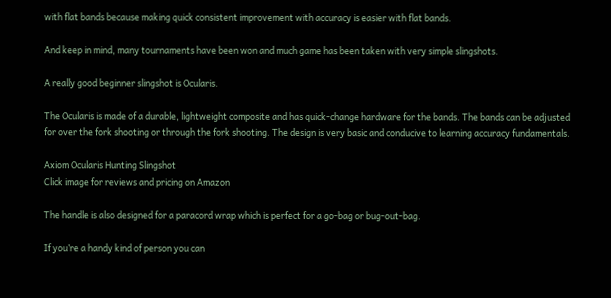with flat bands because making quick consistent improvement with accuracy is easier with flat bands.

And keep in mind, many tournaments have been won and much game has been taken with very simple slingshots.

A really good beginner slingshot is Ocularis.

The Ocularis is made of a durable, lightweight composite and has quick-change hardware for the bands. The bands can be adjusted for over the fork shooting or through the fork shooting. The design is very basic and conducive to learning accuracy fundamentals.

Axiom Ocularis Hunting Slingshot
Click image for reviews and pricing on Amazon

The handle is also designed for a paracord wrap which is perfect for a go-bag or bug-out-bag.

If you’re a handy kind of person you can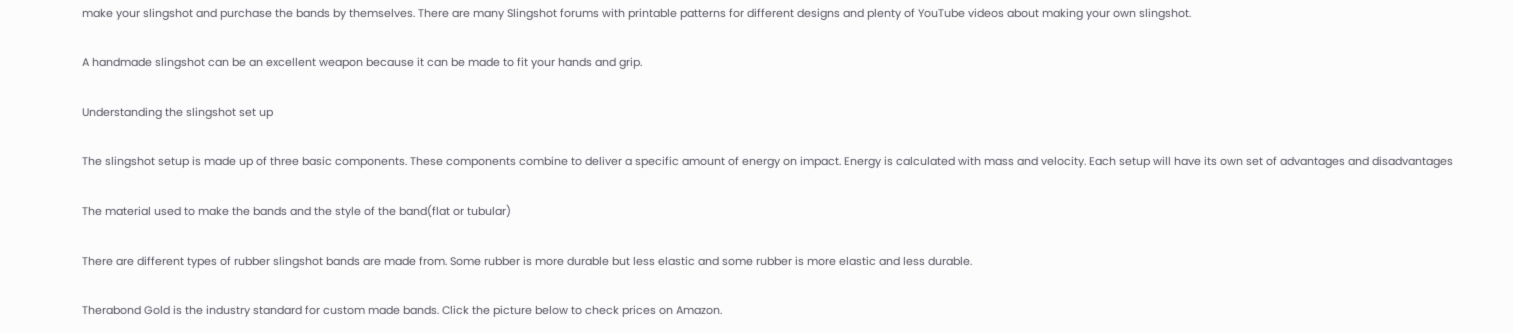make your slingshot and purchase the bands by themselves. There are many Slingshot forums with printable patterns for different designs and plenty of YouTube videos about making your own slingshot.

A handmade slingshot can be an excellent weapon because it can be made to fit your hands and grip.

Understanding the slingshot set up

The slingshot setup is made up of three basic components. These components combine to deliver a specific amount of energy on impact. Energy is calculated with mass and velocity. Each setup will have its own set of advantages and disadvantages

The material used to make the bands and the style of the band(flat or tubular)

There are different types of rubber slingshot bands are made from. Some rubber is more durable but less elastic and some rubber is more elastic and less durable.

Therabond Gold is the industry standard for custom made bands. Click the picture below to check prices on Amazon.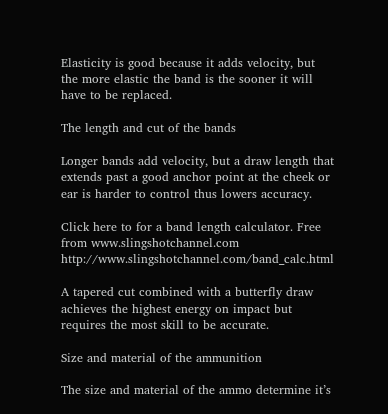Elasticity is good because it adds velocity, but the more elastic the band is the sooner it will have to be replaced.

The length and cut of the bands

Longer bands add velocity, but a draw length that extends past a good anchor point at the cheek or ear is harder to control thus lowers accuracy.

Click here to for a band length calculator. Free from www.slingshotchannel.com http://www.slingshotchannel.com/band_calc.html

A tapered cut combined with a butterfly draw achieves the highest energy on impact but requires the most skill to be accurate.

Size and material of the ammunition

The size and material of the ammo determine it’s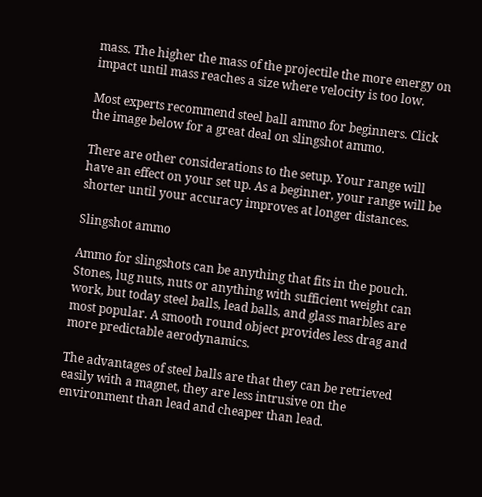mass. The higher the mass of the projectile the more energy on impact until mass reaches a size where velocity is too low.

Most experts recommend steel ball ammo for beginners. Click the image below for a great deal on slingshot ammo.

There are other considerations to the setup. Your range will have an effect on your set up. As a beginner, your range will be shorter until your accuracy improves at longer distances.

Slingshot ammo

Ammo for slingshots can be anything that fits in the pouch. Stones, lug nuts, nuts or anything with sufficient weight can work, but today steel balls, lead balls, and glass marbles are most popular. A smooth round object provides less drag and more predictable aerodynamics.

The advantages of steel balls are that they can be retrieved easily with a magnet, they are less intrusive on the environment than lead and cheaper than lead.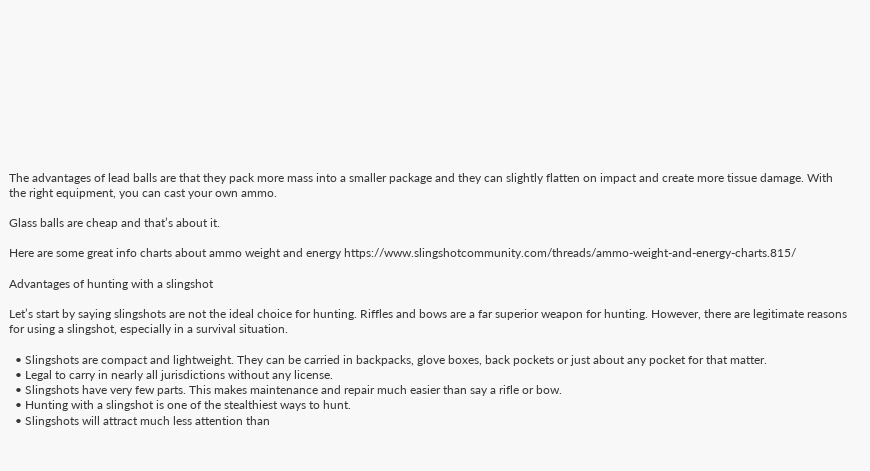The advantages of lead balls are that they pack more mass into a smaller package and they can slightly flatten on impact and create more tissue damage. With the right equipment, you can cast your own ammo.

Glass balls are cheap and that’s about it.

Here are some great info charts about ammo weight and energy https://www.slingshotcommunity.com/threads/ammo-weight-and-energy-charts.815/

Advantages of hunting with a slingshot

Let’s start by saying slingshots are not the ideal choice for hunting. Riffles and bows are a far superior weapon for hunting. However, there are legitimate reasons for using a slingshot, especially in a survival situation.

  • Slingshots are compact and lightweight. They can be carried in backpacks, glove boxes, back pockets or just about any pocket for that matter.
  • Legal to carry in nearly all jurisdictions without any license.
  • Slingshots have very few parts. This makes maintenance and repair much easier than say a rifle or bow.
  • Hunting with a slingshot is one of the stealthiest ways to hunt.
  • Slingshots will attract much less attention than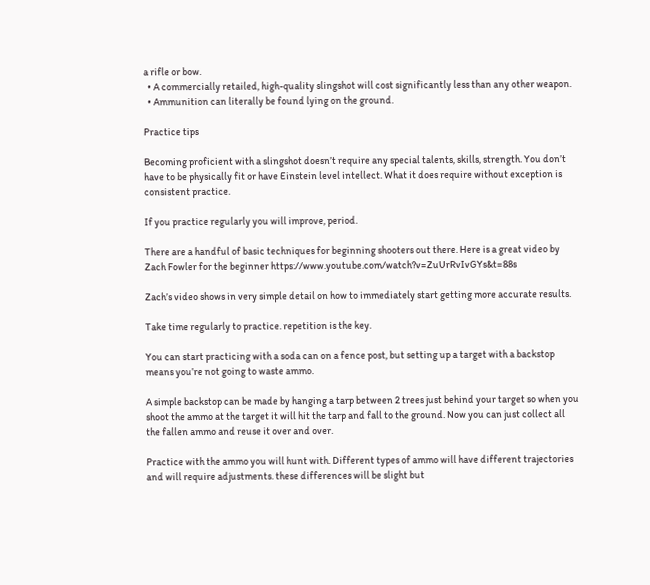a rifle or bow.
  • A commercially retailed, high-quality slingshot will cost significantly less than any other weapon.
  • Ammunition can literally be found lying on the ground.

Practice tips

Becoming proficient with a slingshot doesn’t require any special talents, skills, strength. You don’t have to be physically fit or have Einstein level intellect. What it does require without exception is consistent practice.

If you practice regularly you will improve, period.

There are a handful of basic techniques for beginning shooters out there. Here is a great video by Zach Fowler for the beginner https://www.youtube.com/watch?v=ZuUrRvIvGYs&t=88s

Zach’s video shows in very simple detail on how to immediately start getting more accurate results.

Take time regularly to practice. repetition is the key.

You can start practicing with a soda can on a fence post, but setting up a target with a backstop means you’re not going to waste ammo.

A simple backstop can be made by hanging a tarp between 2 trees just behind your target so when you shoot the ammo at the target it will hit the tarp and fall to the ground. Now you can just collect all the fallen ammo and reuse it over and over.

Practice with the ammo you will hunt with. Different types of ammo will have different trajectories and will require adjustments. these differences will be slight but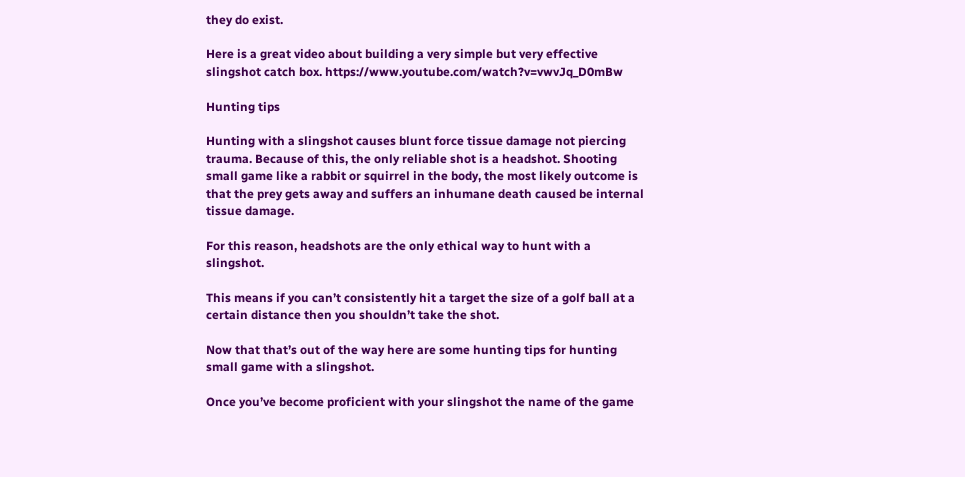they do exist.

Here is a great video about building a very simple but very effective slingshot catch box. https://www.youtube.com/watch?v=vwvJq_D0mBw

Hunting tips

Hunting with a slingshot causes blunt force tissue damage not piercing trauma. Because of this, the only reliable shot is a headshot. Shooting small game like a rabbit or squirrel in the body, the most likely outcome is that the prey gets away and suffers an inhumane death caused be internal tissue damage.

For this reason, headshots are the only ethical way to hunt with a slingshot.

This means if you can’t consistently hit a target the size of a golf ball at a certain distance then you shouldn’t take the shot.

Now that that’s out of the way here are some hunting tips for hunting small game with a slingshot.

Once you’ve become proficient with your slingshot the name of the game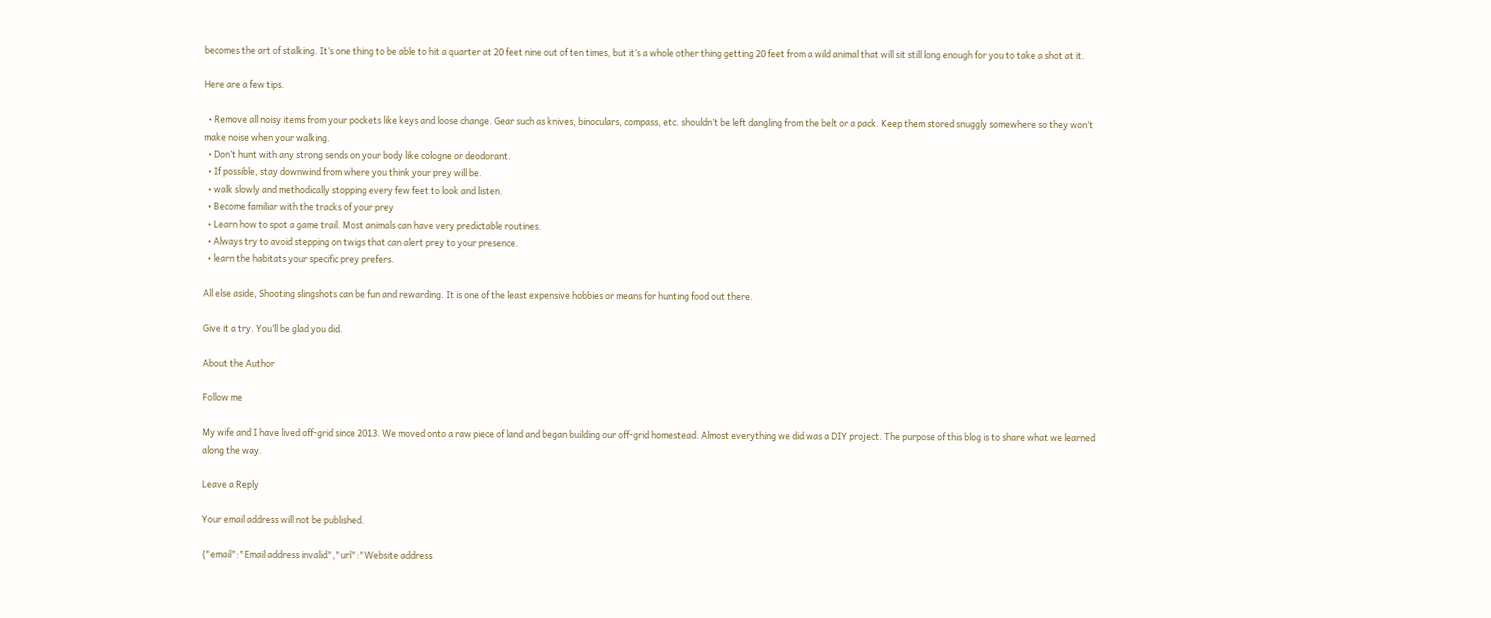becomes the art of stalking. It’s one thing to be able to hit a quarter at 20 feet nine out of ten times, but it’s a whole other thing getting 20 feet from a wild animal that will sit still long enough for you to take a shot at it.

Here are a few tips.

  • Remove all noisy items from your pockets like keys and loose change. Gear such as knives, binoculars, compass, etc. shouldn’t be left dangling from the belt or a pack. Keep them stored snuggly somewhere so they won’t make noise when your walking.
  • Don’t hunt with any strong sends on your body like cologne or deodorant.
  • If possible, stay downwind from where you think your prey will be.
  • walk slowly and methodically stopping every few feet to look and listen.
  • Become familiar with the tracks of your prey
  • Learn how to spot a game trail. Most animals can have very predictable routines.
  • Always try to avoid stepping on twigs that can alert prey to your presence.
  • learn the habitats your specific prey prefers.

All else aside, Shooting slingshots can be fun and rewarding. It is one of the least expensive hobbies or means for hunting food out there.

Give it a try. You’ll be glad you did.

About the Author

Follow me

My wife and I have lived off-grid since 2013. We moved onto a raw piece of land and began building our off-grid homestead. Almost everything we did was a DIY project. The purpose of this blog is to share what we learned along the way.

Leave a Reply

Your email address will not be published.

{"email":"Email address invalid","url":"Website address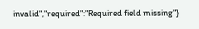invalid","required":"Required field missing"}